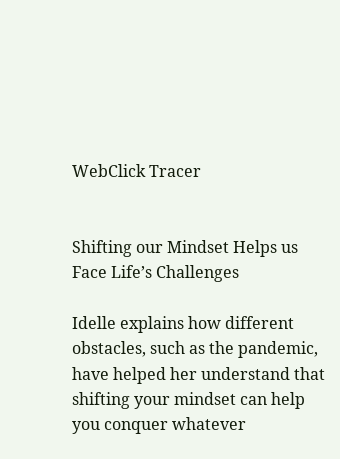WebClick Tracer


Shifting our Mindset Helps us Face Life’s Challenges

Idelle explains how different obstacles, such as the pandemic, have helped her understand that shifting your mindset can help you conquer whatever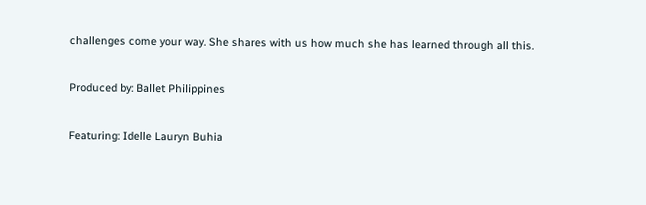challenges come your way. She shares with us how much she has learned through all this.

Produced by: Ballet Philippines

Featuring: Idelle Lauryn Buhia